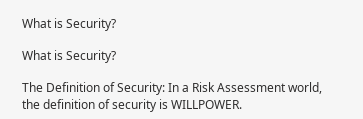What is Security?

What is Security?

The Definition of Security: In a Risk Assessment world, the definition of security is WILLPOWER.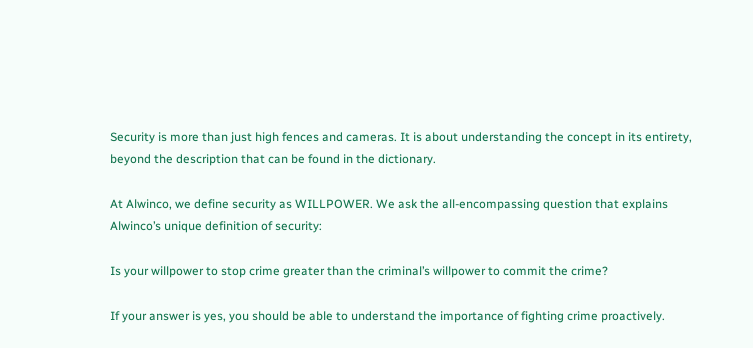Security is more than just high fences and cameras. It is about understanding the concept in its entirety, beyond the description that can be found in the dictionary.

At Alwinco, we define security as WILLPOWER. We ask the all-encompassing question that explains Alwinco’s unique definition of security:

Is your willpower to stop crime greater than the criminal’s willpower to commit the crime?

If your answer is yes, you should be able to understand the importance of fighting crime proactively.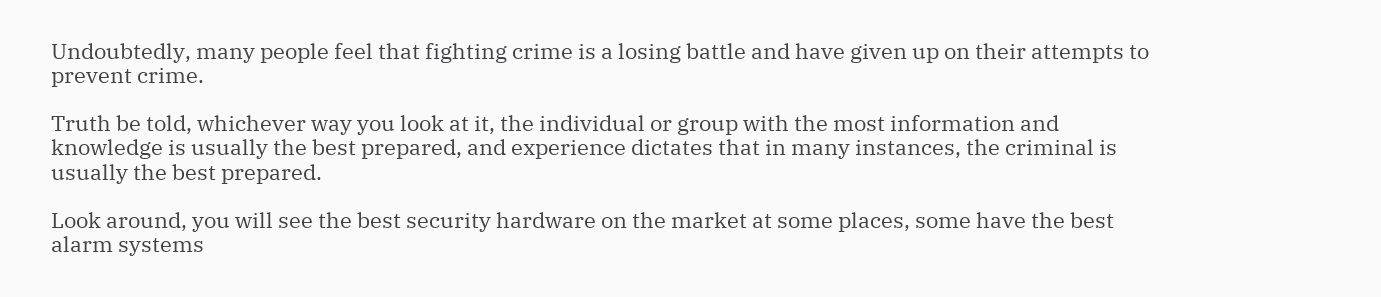Undoubtedly, many people feel that fighting crime is a losing battle and have given up on their attempts to prevent crime.

Truth be told, whichever way you look at it, the individual or group with the most information and knowledge is usually the best prepared, and experience dictates that in many instances, the criminal is usually the best prepared.

Look around, you will see the best security hardware on the market at some places, some have the best alarm systems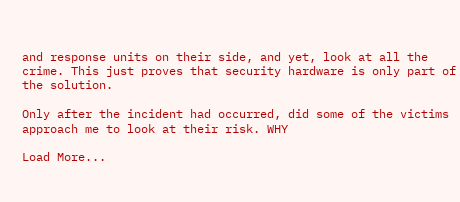and response units on their side, and yet, look at all the crime. This just proves that security hardware is only part of the solution.

Only after the incident had occurred, did some of the victims approach me to look at their risk. WHY

Load More...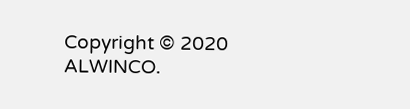Copyright © 2020 ALWINCO.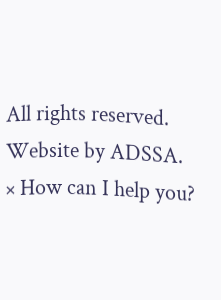All rights reserved. Website by ADSSA.
× How can I help you?